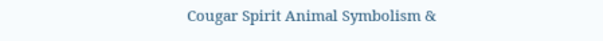Cougar Spirit Animal Symbolism &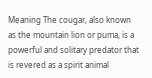Meaning The cougar, also known as the mountain lion or puma, is a powerful and solitary predator that is revered as a spirit animal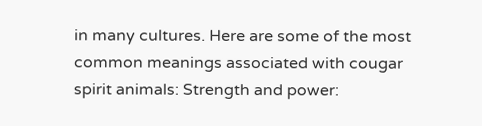in many cultures. Here are some of the most common meanings associated with cougar spirit animals: Strength and power: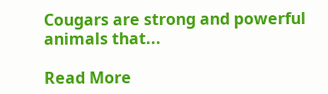Cougars are strong and powerful animals that...

Read More